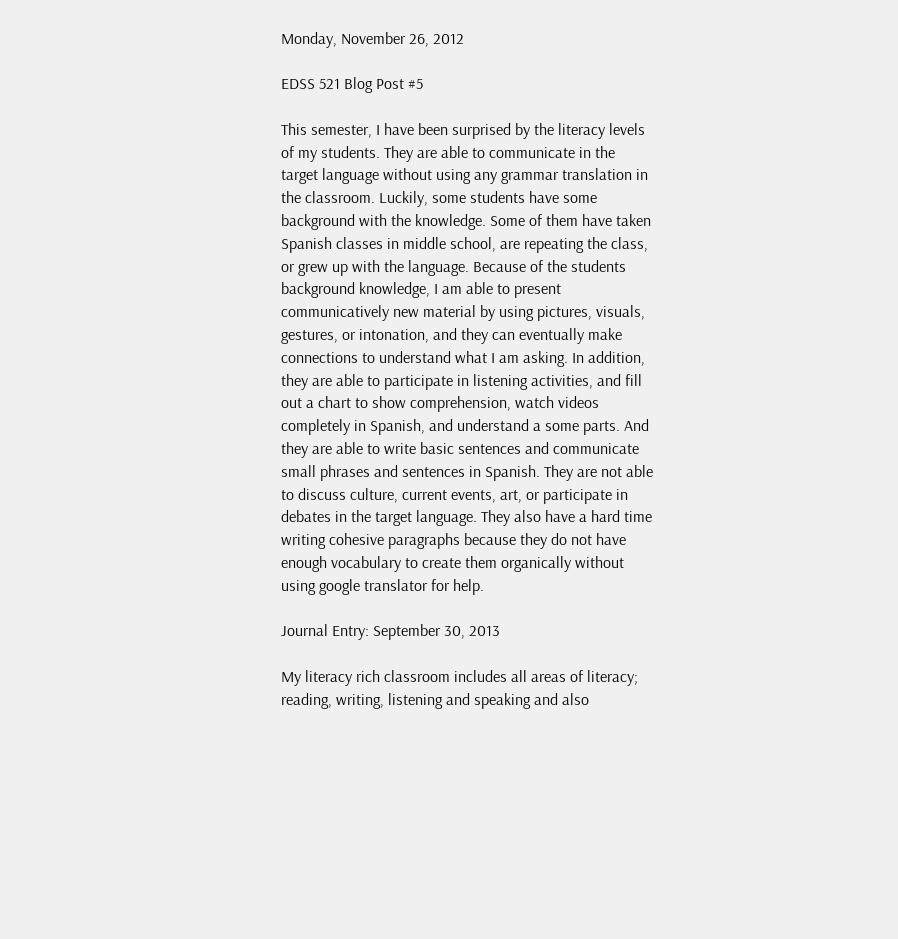Monday, November 26, 2012

EDSS 521 Blog Post #5

This semester, I have been surprised by the literacy levels of my students. They are able to communicate in the target language without using any grammar translation in the classroom. Luckily, some students have some background with the knowledge. Some of them have taken Spanish classes in middle school, are repeating the class, or grew up with the language. Because of the students background knowledge, I am able to present communicatively new material by using pictures, visuals, gestures, or intonation, and they can eventually make connections to understand what I am asking. In addition, they are able to participate in listening activities, and fill out a chart to show comprehension, watch videos completely in Spanish, and understand a some parts. And they are able to write basic sentences and communicate small phrases and sentences in Spanish. They are not able to discuss culture, current events, art, or participate in debates in the target language. They also have a hard time writing cohesive paragraphs because they do not have enough vocabulary to create them organically without using google translator for help.

Journal Entry: September 30, 2013

My literacy rich classroom includes all areas of literacy; reading, writing, listening and speaking and also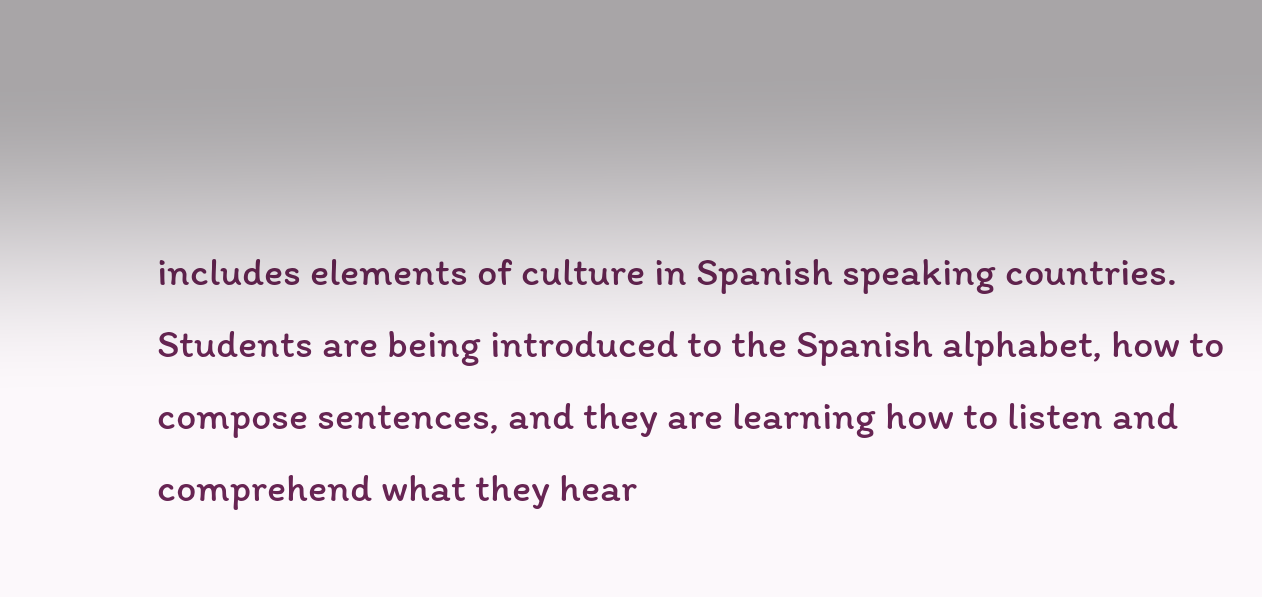includes elements of culture in Spanish speaking countries. Students are being introduced to the Spanish alphabet, how to compose sentences, and they are learning how to listen and comprehend what they hear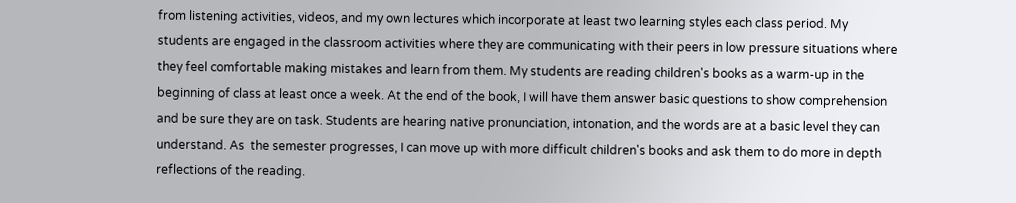from listening activities, videos, and my own lectures which incorporate at least two learning styles each class period. My students are engaged in the classroom activities where they are communicating with their peers in low pressure situations where they feel comfortable making mistakes and learn from them. My students are reading children's books as a warm-up in the beginning of class at least once a week. At the end of the book, I will have them answer basic questions to show comprehension and be sure they are on task. Students are hearing native pronunciation, intonation, and the words are at a basic level they can understand. As  the semester progresses, I can move up with more difficult children's books and ask them to do more in depth reflections of the reading.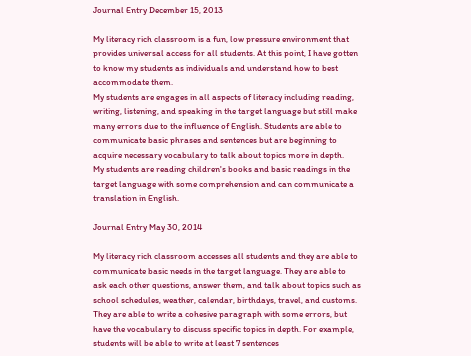Journal Entry December 15, 2013

My literacy rich classroom is a fun, low pressure environment that provides universal access for all students. At this point, I have gotten to know my students as individuals and understand how to best accommodate them.
My students are engages in all aspects of literacy including reading, writing, listening, and speaking in the target language but still make many errors due to the influence of English. Students are able to communicate basic phrases and sentences but are beginning to acquire necessary vocabulary to talk about topics more in depth.
My students are reading children's books and basic readings in the target language with some comprehension and can communicate a translation in English.

Journal Entry May 30, 2014

My literacy rich classroom accesses all students and they are able to communicate basic needs in the target language. They are able to ask each other questions, answer them, and talk about topics such as school schedules, weather, calendar, birthdays, travel, and customs. They are able to write a cohesive paragraph with some errors, but have the vocabulary to discuss specific topics in depth. For example, students will be able to write at least 7 sentences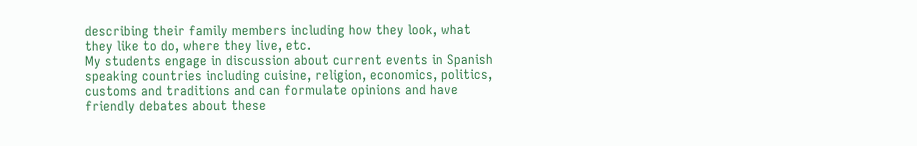describing their family members including how they look, what they like to do, where they live, etc.
My students engage in discussion about current events in Spanish speaking countries including cuisine, religion, economics, politics, customs and traditions and can formulate opinions and have friendly debates about these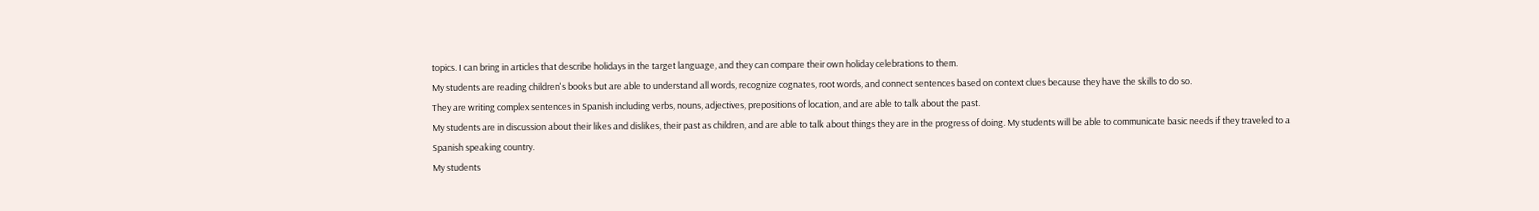topics. I can bring in articles that describe holidays in the target language, and they can compare their own holiday celebrations to them.
My students are reading children's books but are able to understand all words, recognize cognates, root words, and connect sentences based on context clues because they have the skills to do so.
They are writing complex sentences in Spanish including verbs, nouns, adjectives, prepositions of location, and are able to talk about the past.
My students are in discussion about their likes and dislikes, their past as children, and are able to talk about things they are in the progress of doing. My students will be able to communicate basic needs if they traveled to a Spanish speaking country.
My students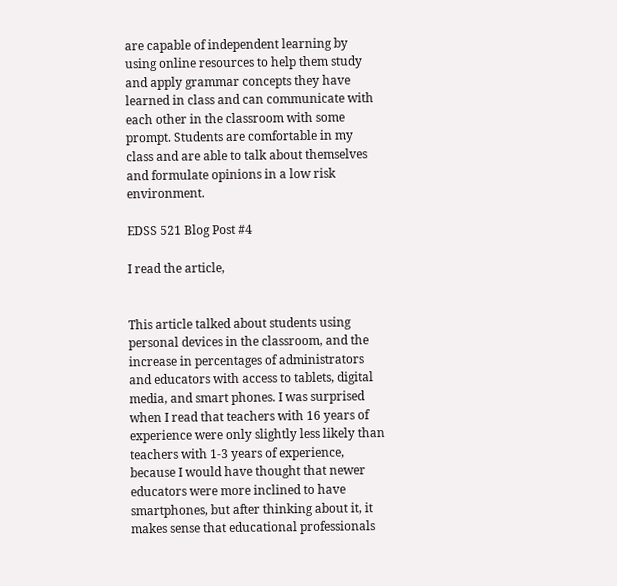are capable of independent learning by using online resources to help them study and apply grammar concepts they have learned in class and can communicate with each other in the classroom with some prompt. Students are comfortable in my class and are able to talk about themselves and formulate opinions in a low risk environment.

EDSS 521 Blog Post #4

I read the article,


This article talked about students using personal devices in the classroom, and the increase in percentages of administrators and educators with access to tablets, digital media, and smart phones. I was surprised when I read that teachers with 16 years of experience were only slightly less likely than teachers with 1-3 years of experience, because I would have thought that newer educators were more inclined to have smartphones, but after thinking about it, it makes sense that educational professionals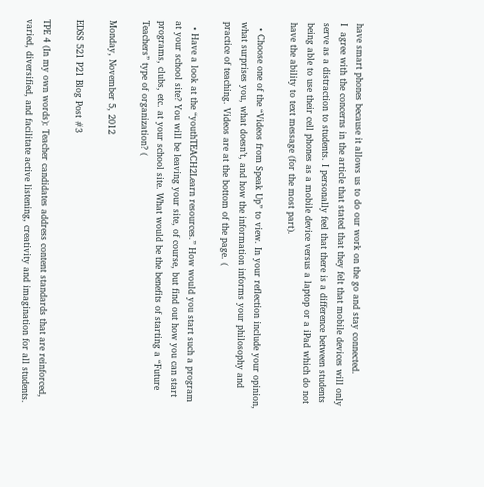have smart phones because it allows us to do our work on the go and stay connected.
I  agree with the concerns in the article that stated that they felt that mobile devices will only serve as a distraction to students. I personally feel that there is a difference between students being able to use their cell phones as a mobile device versus a laptop or a iPad which do not have the ability to text message (for the most part).

  • Choose one of the “Videos from Speak Up” to view. In your reflection include your opinion, what surprises you, what doesn’t, and how the information informs your philosophy and practice of teaching. Videos are at the bottom of the page. (

  • Have a look at the “youthTEACH2Learn resources.” How would you start such a program at your school site? You will be leaving your site, of course, but find out how you can start programs, clubs, etc. at your school site. What would be the benefits of starting a “Future Teachers” type of organization? (

Monday, November 5, 2012

EDSS 521 P21 Blog Post #3

TPE 4 (In my own words): Teacher candidates address content standards that are reinforced, varied, diversified, and facilitate active listening, creativity and imagination for all students.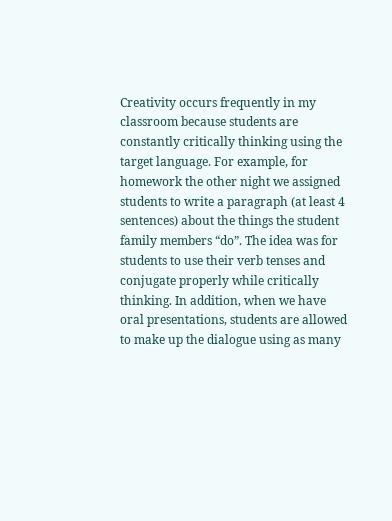Creativity occurs frequently in my classroom because students are constantly critically thinking using the target language. For example, for homework the other night we assigned students to write a paragraph (at least 4 sentences) about the things the student family members “do”. The idea was for students to use their verb tenses and conjugate properly while critically thinking. In addition, when we have oral presentations, students are allowed to make up the dialogue using as many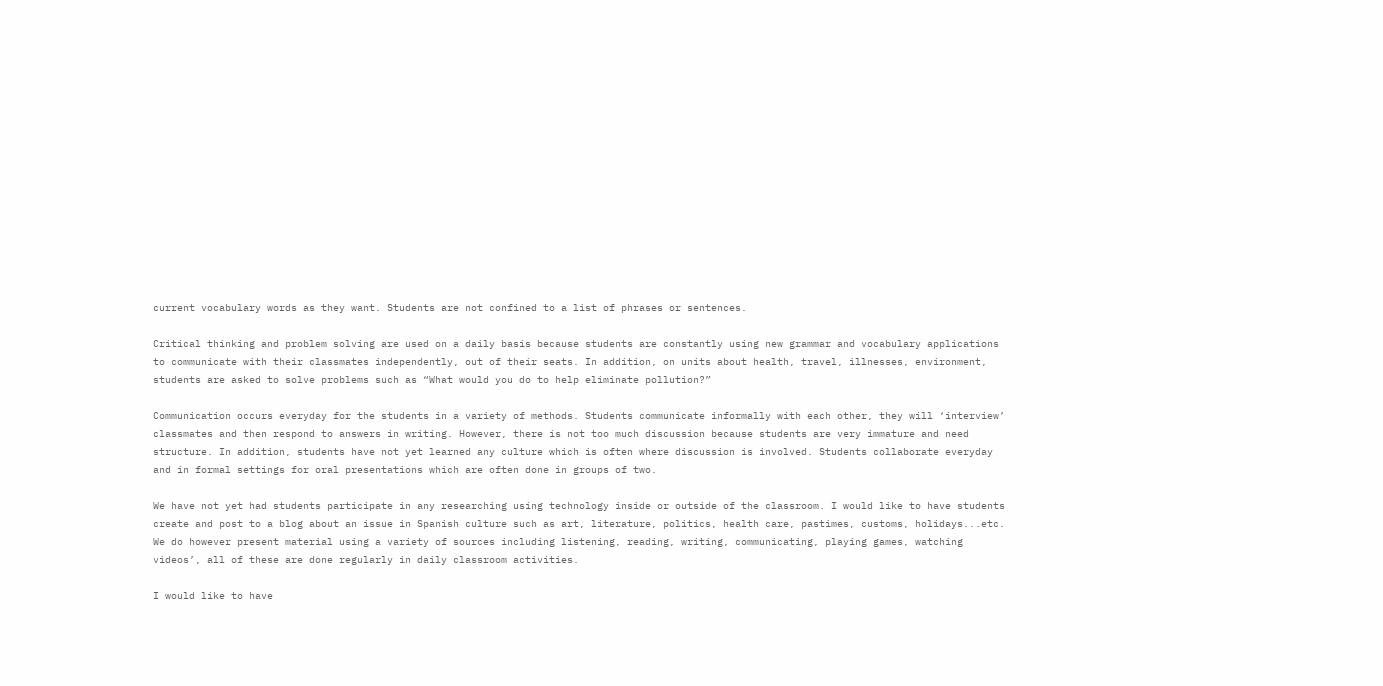current vocabulary words as they want. Students are not confined to a list of phrases or sentences.

Critical thinking and problem solving are used on a daily basis because students are constantly using new grammar and vocabulary applications to communicate with their classmates independently, out of their seats. In addition, on units about health, travel, illnesses, environment, students are asked to solve problems such as “What would you do to help eliminate pollution?”

Communication occurs everyday for the students in a variety of methods. Students communicate informally with each other, they will ‘interview’ classmates and then respond to answers in writing. However, there is not too much discussion because students are very immature and need structure. In addition, students have not yet learned any culture which is often where discussion is involved. Students collaborate everyday and in formal settings for oral presentations which are often done in groups of two.

We have not yet had students participate in any researching using technology inside or outside of the classroom. I would like to have students create and post to a blog about an issue in Spanish culture such as art, literature, politics, health care, pastimes, customs, holidays...etc. We do however present material using a variety of sources including listening, reading, writing, communicating, playing games, watching videos’, all of these are done regularly in daily classroom activities.

I would like to have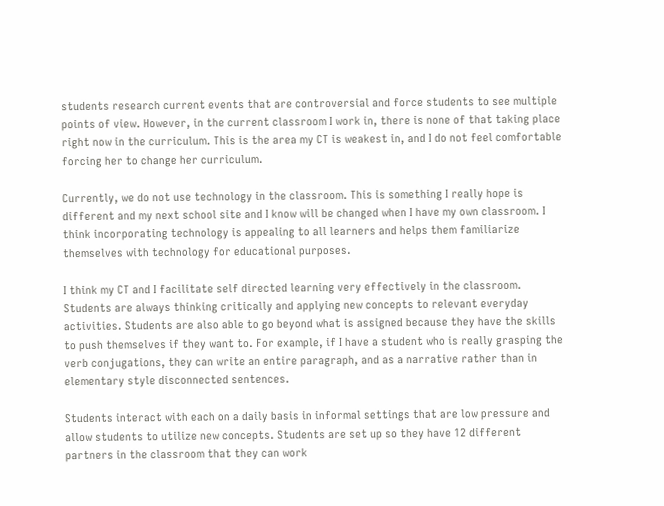students research current events that are controversial and force students to see multiple points of view. However, in the current classroom I work in, there is none of that taking place right now in the curriculum. This is the area my CT is weakest in, and I do not feel comfortable forcing her to change her curriculum.

Currently, we do not use technology in the classroom. This is something I really hope is different and my next school site and I know will be changed when I have my own classroom. I think incorporating technology is appealing to all learners and helps them familiarize themselves with technology for educational purposes.

I think my CT and I facilitate self directed learning very effectively in the classroom. Students are always thinking critically and applying new concepts to relevant everyday activities. Students are also able to go beyond what is assigned because they have the skills to push themselves if they want to. For example, if I have a student who is really grasping the verb conjugations, they can write an entire paragraph, and as a narrative rather than in elementary style disconnected sentences.

Students interact with each on a daily basis in informal settings that are low pressure and allow students to utilize new concepts. Students are set up so they have 12 different partners in the classroom that they can work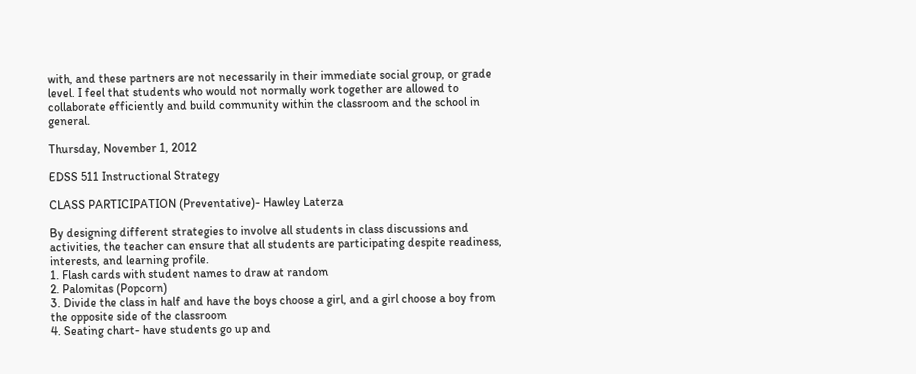with, and these partners are not necessarily in their immediate social group, or grade level. I feel that students who would not normally work together are allowed to collaborate efficiently and build community within the classroom and the school in general.

Thursday, November 1, 2012

EDSS 511 Instructional Strategy

CLASS PARTICIPATION (Preventative)- Hawley Laterza

By designing different strategies to involve all students in class discussions and activities, the teacher can ensure that all students are participating despite readiness, interests, and learning profile.
1. Flash cards with student names to draw at random
2. Palomitas (Popcorn)
3. Divide the class in half and have the boys choose a girl, and a girl choose a boy from the opposite side of the classroom
4. Seating chart- have students go up and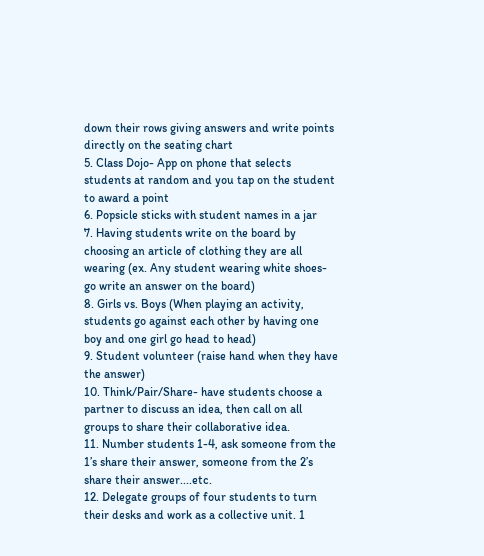down their rows giving answers and write points directly on the seating chart
5. Class Dojo- App on phone that selects students at random and you tap on the student to award a point
6. Popsicle sticks with student names in a jar
7. Having students write on the board by choosing an article of clothing they are all wearing (ex. Any student wearing white shoes- go write an answer on the board)
8. Girls vs. Boys (When playing an activity, students go against each other by having one boy and one girl go head to head)
9. Student volunteer (raise hand when they have the answer)
10. Think/Pair/Share- have students choose a partner to discuss an idea, then call on all groups to share their collaborative idea.
11. Number students 1-4, ask someone from the 1’s share their answer, someone from the 2’s share their answer....etc.
12. Delegate groups of four students to turn their desks and work as a collective unit. 1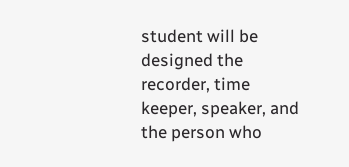student will be designed the recorder, time keeper, speaker, and the person who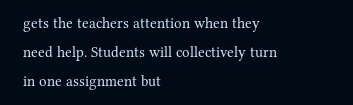gets the teachers attention when they need help. Students will collectively turn in one assignment but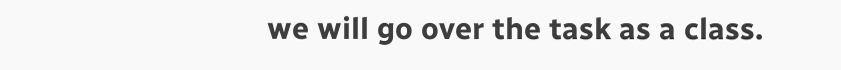we will go over the task as a class.